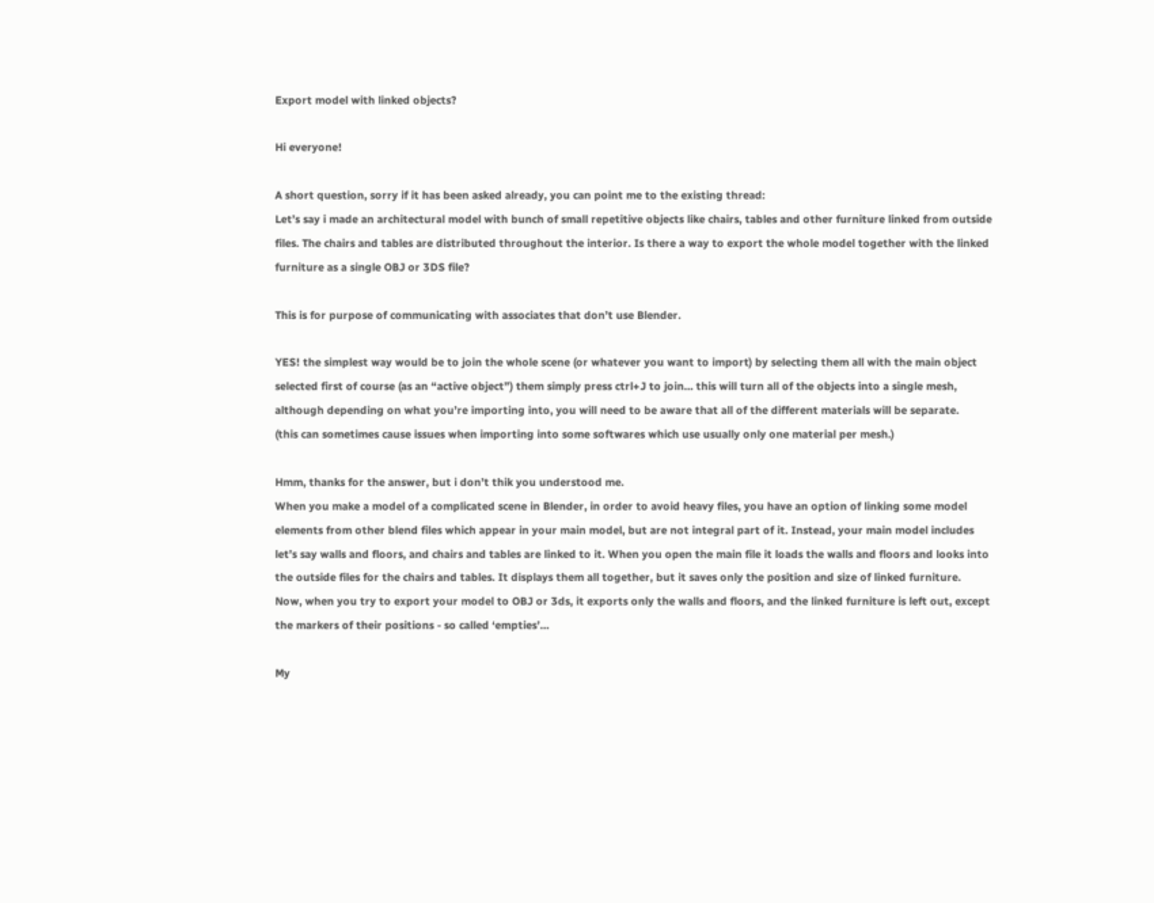Export model with linked objects?

Hi everyone!

A short question, sorry if it has been asked already, you can point me to the existing thread:
Let’s say i made an architectural model with bunch of small repetitive objects like chairs, tables and other furniture linked from outside files. The chairs and tables are distributed throughout the interior. Is there a way to export the whole model together with the linked furniture as a single OBJ or 3DS file?

This is for purpose of communicating with associates that don’t use Blender.

YES! the simplest way would be to join the whole scene (or whatever you want to import) by selecting them all with the main object selected first of course (as an “active object”) them simply press ctrl+J to join… this will turn all of the objects into a single mesh, although depending on what you’re importing into, you will need to be aware that all of the different materials will be separate.
(this can sometimes cause issues when importing into some softwares which use usually only one material per mesh.)

Hmm, thanks for the answer, but i don’t thik you understood me.
When you make a model of a complicated scene in Blender, in order to avoid heavy files, you have an option of linking some model elements from other blend files which appear in your main model, but are not integral part of it. Instead, your main model includes let’s say walls and floors, and chairs and tables are linked to it. When you open the main file it loads the walls and floors and looks into the outside files for the chairs and tables. It displays them all together, but it saves only the position and size of linked furniture.
Now, when you try to export your model to OBJ or 3ds, it exports only the walls and floors, and the linked furniture is left out, except the markers of their positions - so called ‘empties’…

My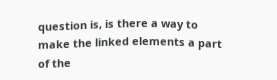question is, is there a way to make the linked elements a part of the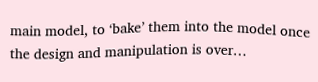main model, to ‘bake’ them into the model once the design and manipulation is over…